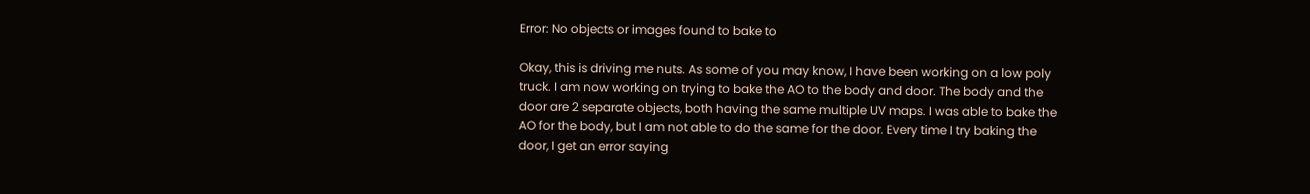Error: No objects or images found to bake to

Okay, this is driving me nuts. As some of you may know, I have been working on a low poly truck. I am now working on trying to bake the AO to the body and door. The body and the door are 2 separate objects, both having the same multiple UV maps. I was able to bake the AO for the body, but I am not able to do the same for the door. Every time I try baking the door, I get an error saying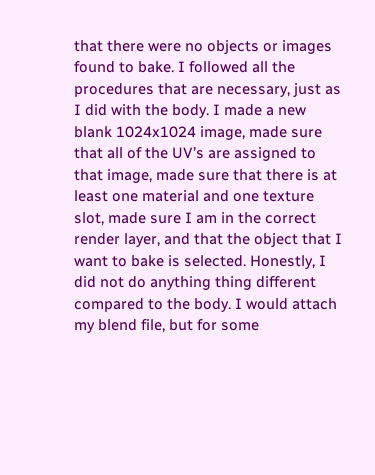that there were no objects or images found to bake. I followed all the procedures that are necessary, just as I did with the body. I made a new blank 1024x1024 image, made sure that all of the UV’s are assigned to that image, made sure that there is at least one material and one texture slot, made sure I am in the correct render layer, and that the object that I want to bake is selected. Honestly, I did not do anything thing different compared to the body. I would attach my blend file, but for some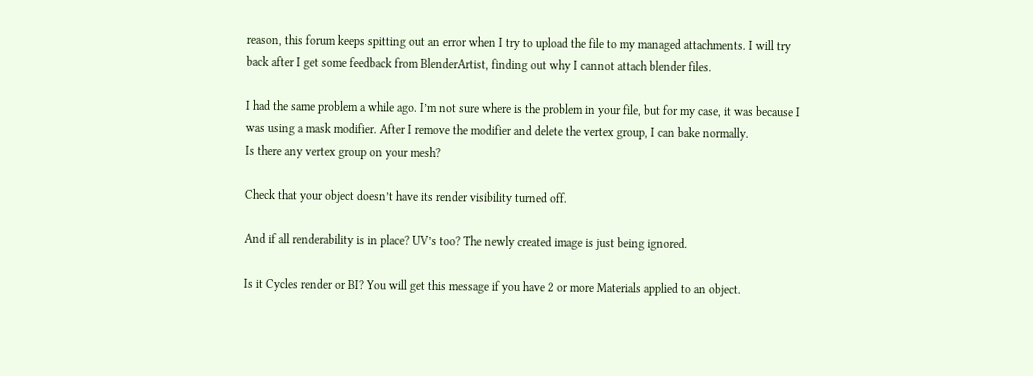reason, this forum keeps spitting out an error when I try to upload the file to my managed attachments. I will try back after I get some feedback from BlenderArtist, finding out why I cannot attach blender files.

I had the same problem a while ago. I’m not sure where is the problem in your file, but for my case, it was because I was using a mask modifier. After I remove the modifier and delete the vertex group, I can bake normally.
Is there any vertex group on your mesh?

Check that your object doesn’t have its render visibility turned off.

And if all renderability is in place? UV’s too? The newly created image is just being ignored.

Is it Cycles render or BI? You will get this message if you have 2 or more Materials applied to an object.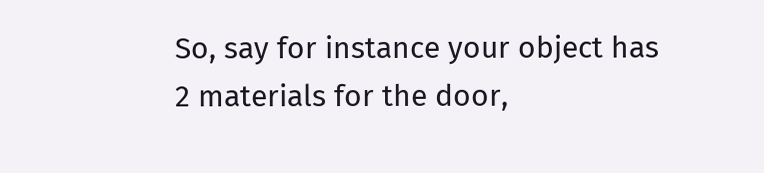So, say for instance your object has 2 materials for the door,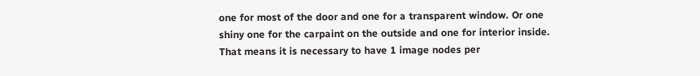one for most of the door and one for a transparent window. Or one shiny one for the carpaint on the outside and one for interior inside. That means it is necessary to have 1 image nodes per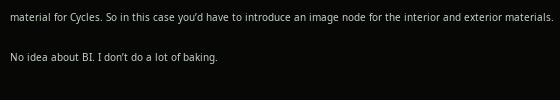material for Cycles. So in this case you’d have to introduce an image node for the interior and exterior materials.

No idea about BI. I don’t do a lot of baking.